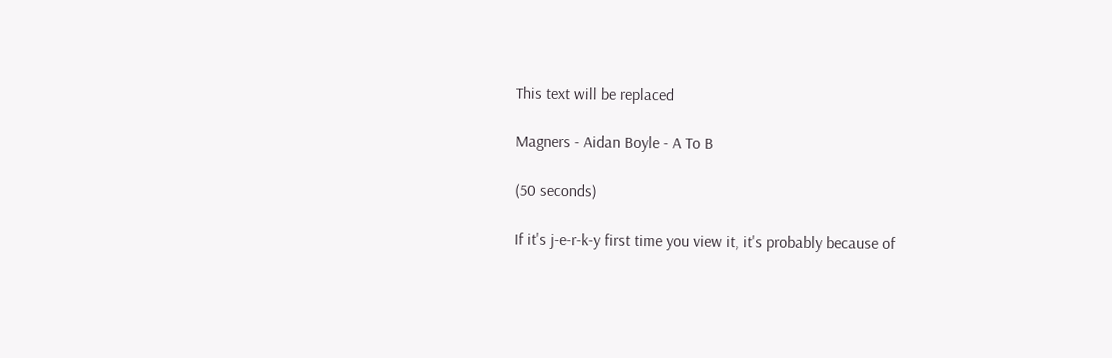This text will be replaced

Magners - Aidan Boyle - A To B

(50 seconds)

If it's j-e-r-k-y first time you view it, it's probably because of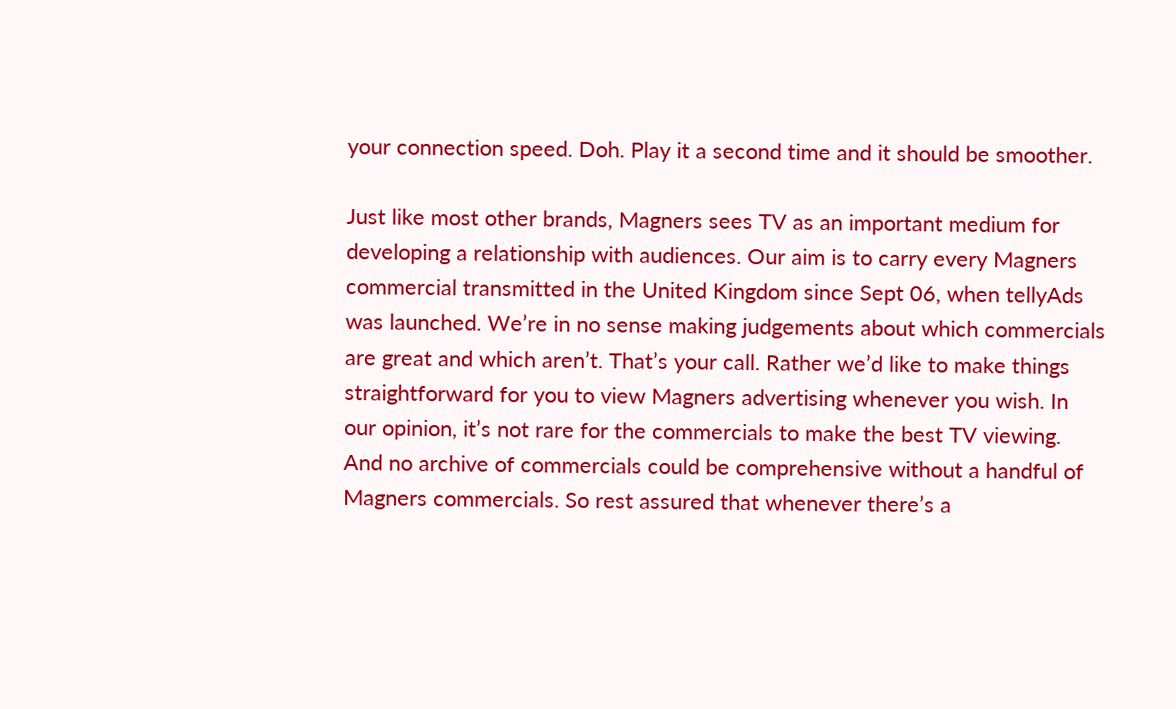your connection speed. Doh. Play it a second time and it should be smoother.

Just like most other brands, Magners sees TV as an important medium for developing a relationship with audiences. Our aim is to carry every Magners commercial transmitted in the United Kingdom since Sept 06, when tellyAds was launched. We’re in no sense making judgements about which commercials are great and which aren’t. That’s your call. Rather we’d like to make things straightforward for you to view Magners advertising whenever you wish. In our opinion, it’s not rare for the commercials to make the best TV viewing. And no archive of commercials could be comprehensive without a handful of Magners commercials. So rest assured that whenever there’s a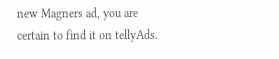new Magners ad, you are certain to find it on tellyAds.